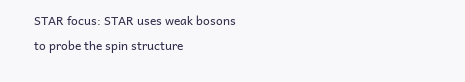STAR focus: STAR uses weak bosons to probe the spin structure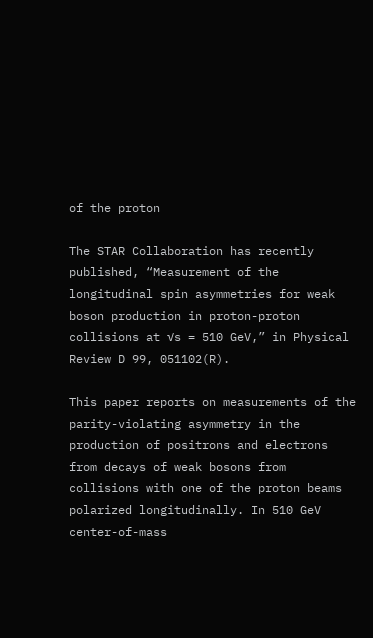of the proton

The STAR Collaboration has recently published, “Measurement of the longitudinal spin asymmetries for weak boson production in proton-proton collisions at √s = 510 GeV,” in Physical Review D 99, 051102(R).

This paper reports on measurements of the parity-violating asymmetry in the production of positrons and electrons from decays of weak bosons from collisions with one of the proton beams polarized longitudinally. In 510 GeV center-of-mass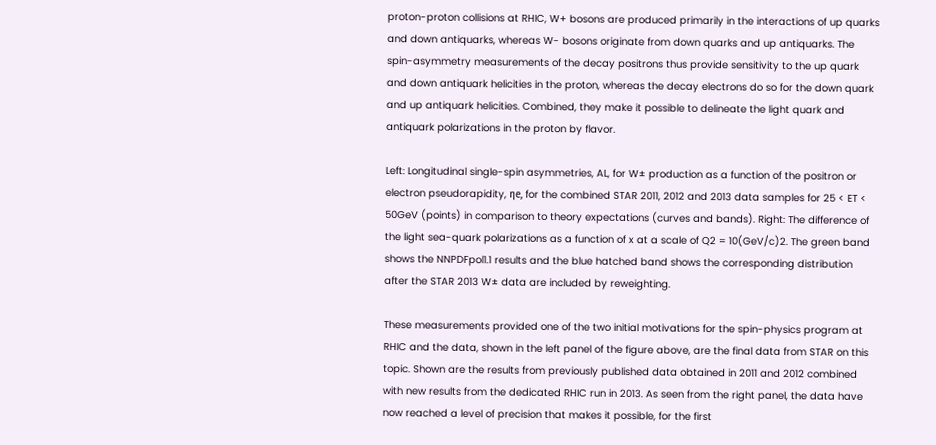proton-proton collisions at RHIC, W+ bosons are produced primarily in the interactions of up quarks and down antiquarks, whereas W- bosons originate from down quarks and up antiquarks. The spin-asymmetry measurements of the decay positrons thus provide sensitivity to the up quark and down antiquark helicities in the proton, whereas the decay electrons do so for the down quark and up antiquark helicities. Combined, they make it possible to delineate the light quark and antiquark polarizations in the proton by flavor.

Left: Longitudinal single-spin asymmetries, AL, for W± production as a function of the positron or electron pseudorapidity, ηe, for the combined STAR 2011, 2012 and 2013 data samples for 25 < ET < 50GeV (points) in comparison to theory expectations (curves and bands). Right: The difference of the light sea-quark polarizations as a function of x at a scale of Q2 = 10(GeV/c)2. The green band shows the NNPDFpol1.1 results and the blue hatched band shows the corresponding distribution after the STAR 2013 W± data are included by reweighting.

These measurements provided one of the two initial motivations for the spin-physics program at RHIC and the data, shown in the left panel of the figure above, are the final data from STAR on this topic. Shown are the results from previously published data obtained in 2011 and 2012 combined with new results from the dedicated RHIC run in 2013. As seen from the right panel, the data have now reached a level of precision that makes it possible, for the first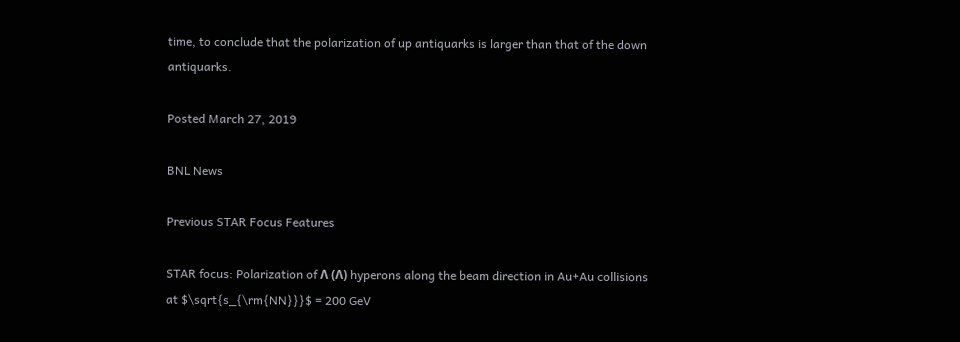time, to conclude that the polarization of up antiquarks is larger than that of the down antiquarks.

Posted March 27, 2019

BNL News

Previous STAR Focus Features

STAR focus: Polarization of Λ (Λ) hyperons along the beam direction in Au+Au collisions at $\sqrt{s_{\rm{NN}}}$ = 200 GeV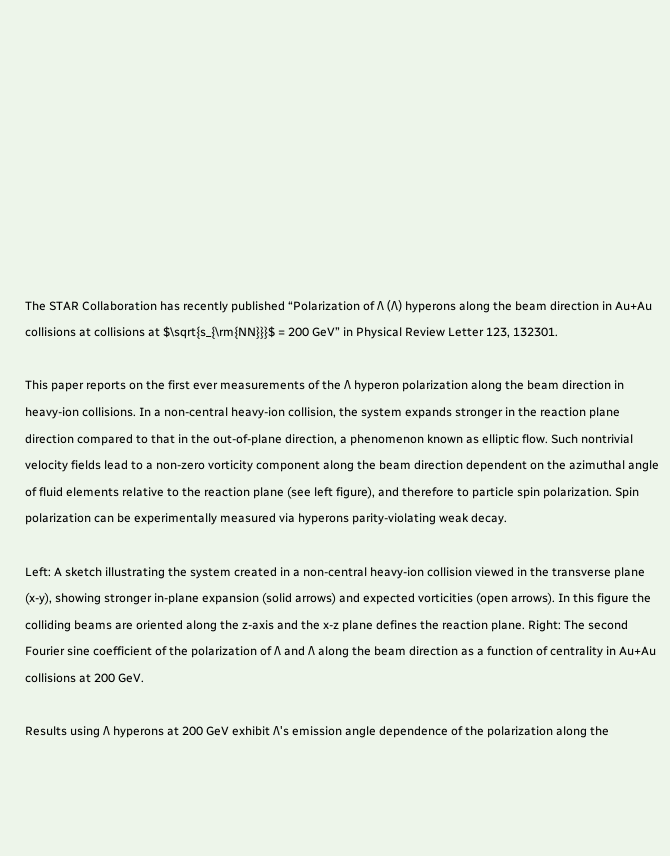The STAR Collaboration has recently published “Polarization of Λ (Λ) hyperons along the beam direction in Au+Au collisions at collisions at $\sqrt{s_{\rm{NN}}}$ = 200 GeV” in Physical Review Letter 123, 132301.

This paper reports on the first ever measurements of the Λ hyperon polarization along the beam direction in heavy-ion collisions. In a non-central heavy-ion collision, the system expands stronger in the reaction plane direction compared to that in the out-of-plane direction, a phenomenon known as elliptic flow. Such nontrivial velocity fields lead to a non-zero vorticity component along the beam direction dependent on the azimuthal angle of fluid elements relative to the reaction plane (see left figure), and therefore to particle spin polarization. Spin polarization can be experimentally measured via hyperons parity-violating weak decay.

Left: A sketch illustrating the system created in a non-central heavy-ion collision viewed in the transverse plane (x-y), showing stronger in-plane expansion (solid arrows) and expected vorticities (open arrows). In this figure the colliding beams are oriented along the z-axis and the x-z plane defines the reaction plane. Right: The second Fourier sine coefficient of the polarization of Λ and Λ along the beam direction as a function of centrality in Au+Au collisions at 200 GeV.

Results using Λ hyperons at 200 GeV exhibit Λ's emission angle dependence of the polarization along the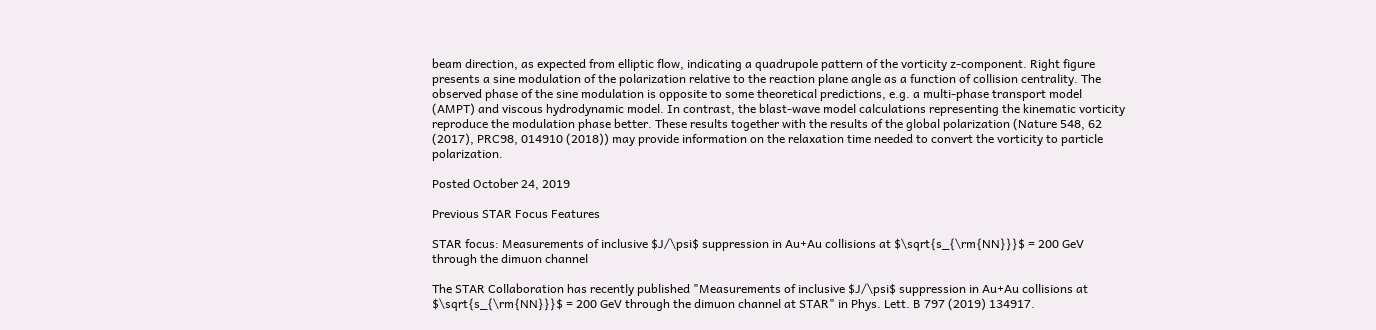beam direction, as expected from elliptic flow, indicating a quadrupole pattern of the vorticity z-component. Right figure presents a sine modulation of the polarization relative to the reaction plane angle as a function of collision centrality. The observed phase of the sine modulation is opposite to some theoretical predictions, e.g. a multi-phase transport model (AMPT) and viscous hydrodynamic model. In contrast, the blast-wave model calculations representing the kinematic vorticity reproduce the modulation phase better. These results together with the results of the global polarization (Nature 548, 62 (2017), PRC98, 014910 (2018)) may provide information on the relaxation time needed to convert the vorticity to particle polarization.

Posted October 24, 2019

Previous STAR Focus Features

STAR focus: Measurements of inclusive $J/\psi$ suppression in Au+Au collisions at $\sqrt{s_{\rm{NN}}}$ = 200 GeV through the dimuon channel

The STAR Collaboration has recently published "Measurements of inclusive $J/\psi$ suppression in Au+Au collisions at $\sqrt{s_{\rm{NN}}}$ = 200 GeV through the dimuon channel at STAR" in Phys. Lett. B 797 (2019) 134917.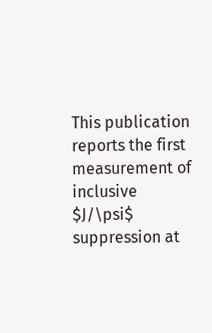This publication reports the first measurement of inclusive $J/\psi$ suppression at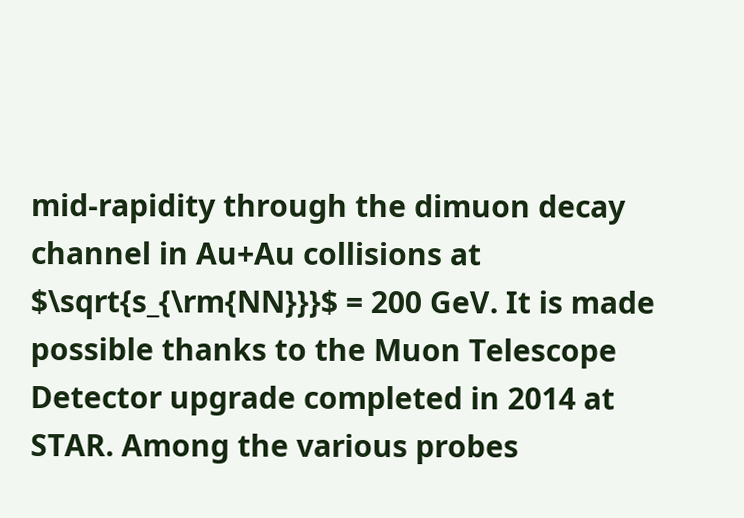mid-rapidity through the dimuon decay channel in Au+Au collisions at $\sqrt{s_{\rm{NN}}}$ = 200 GeV. It is made possible thanks to the Muon Telescope Detector upgrade completed in 2014 at STAR. Among the various probes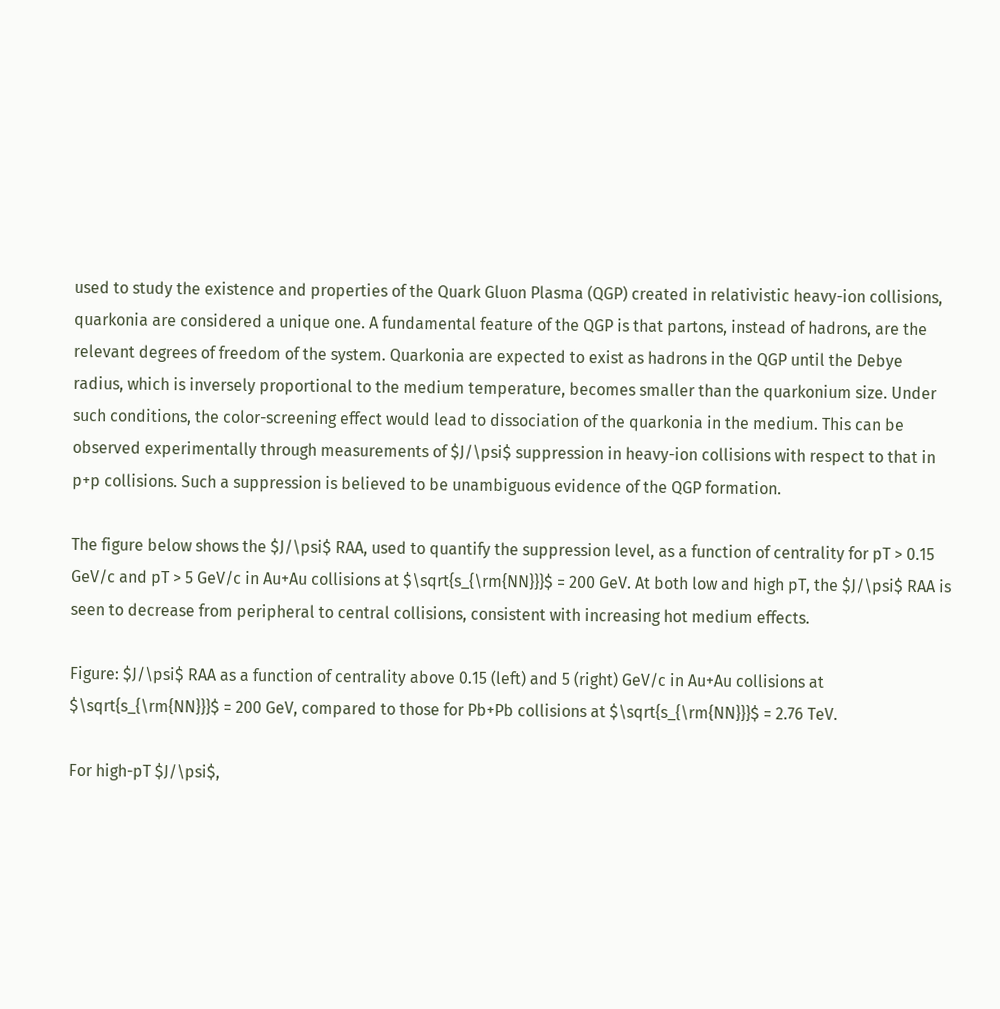used to study the existence and properties of the Quark Gluon Plasma (QGP) created in relativistic heavy-ion collisions, quarkonia are considered a unique one. A fundamental feature of the QGP is that partons, instead of hadrons, are the relevant degrees of freedom of the system. Quarkonia are expected to exist as hadrons in the QGP until the Debye radius, which is inversely proportional to the medium temperature, becomes smaller than the quarkonium size. Under such conditions, the color-screening effect would lead to dissociation of the quarkonia in the medium. This can be observed experimentally through measurements of $J/\psi$ suppression in heavy-ion collisions with respect to that in p+p collisions. Such a suppression is believed to be unambiguous evidence of the QGP formation.

The figure below shows the $J/\psi$ RAA, used to quantify the suppression level, as a function of centrality for pT > 0.15 GeV/c and pT > 5 GeV/c in Au+Au collisions at $\sqrt{s_{\rm{NN}}}$ = 200 GeV. At both low and high pT, the $J/\psi$ RAA is seen to decrease from peripheral to central collisions, consistent with increasing hot medium effects.

Figure: $J/\psi$ RAA as a function of centrality above 0.15 (left) and 5 (right) GeV/c in Au+Au collisions at $\sqrt{s_{\rm{NN}}}$ = 200 GeV, compared to those for Pb+Pb collisions at $\sqrt{s_{\rm{NN}}}$ = 2.76 TeV.

For high-pT $J/\psi$,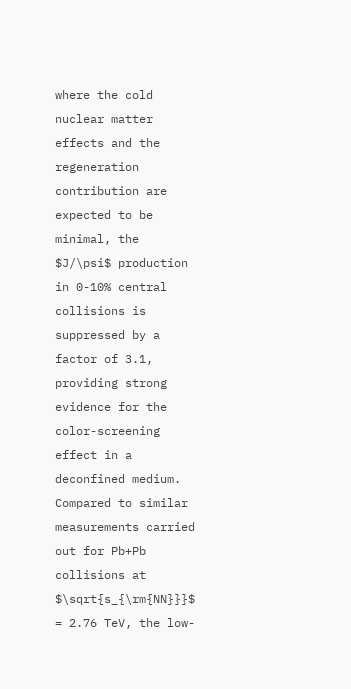where the cold nuclear matter effects and the regeneration contribution are expected to be minimal, the $J/\psi$ production in 0-10% central collisions is suppressed by a factor of 3.1, providing strong evidence for the color-screening effect in a deconfined medium. Compared to similar measurements carried out for Pb+Pb collisions at $\sqrt{s_{\rm{NN}}}$ = 2.76 TeV, the low-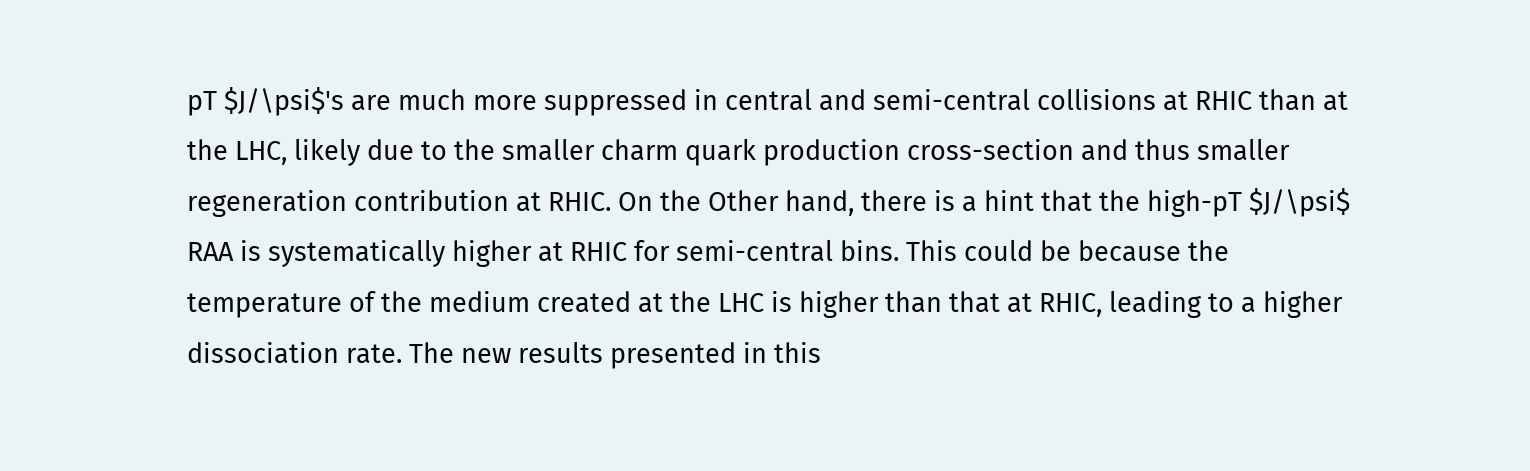pT $J/\psi$'s are much more suppressed in central and semi-central collisions at RHIC than at the LHC, likely due to the smaller charm quark production cross-section and thus smaller regeneration contribution at RHIC. On the Other hand, there is a hint that the high-pT $J/\psi$ RAA is systematically higher at RHIC for semi-central bins. This could be because the temperature of the medium created at the LHC is higher than that at RHIC, leading to a higher dissociation rate. The new results presented in this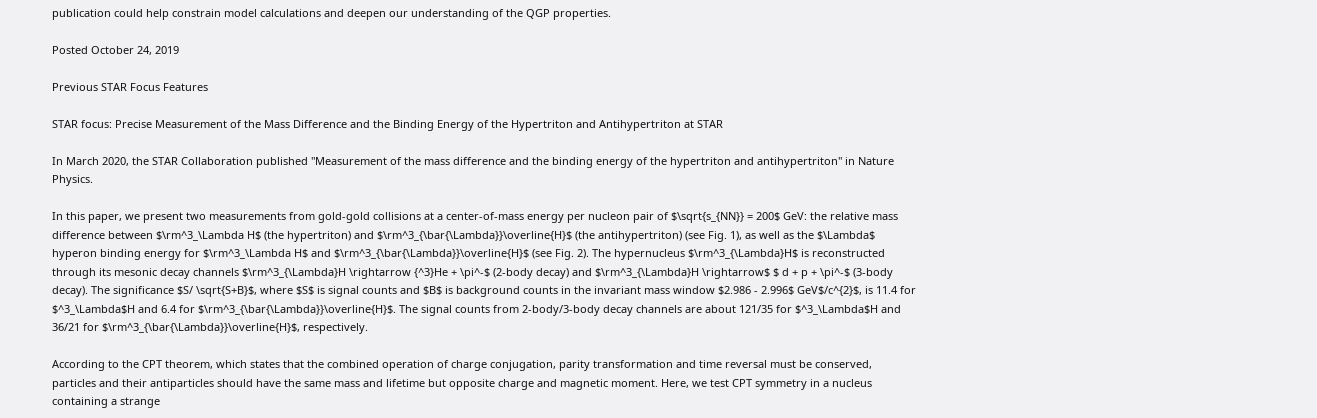publication could help constrain model calculations and deepen our understanding of the QGP properties.

Posted October 24, 2019

Previous STAR Focus Features

STAR focus: Precise Measurement of the Mass Difference and the Binding Energy of the Hypertriton and Antihypertriton at STAR

In March 2020, the STAR Collaboration published "Measurement of the mass difference and the binding energy of the hypertriton and antihypertriton" in Nature Physics.

In this paper, we present two measurements from gold-gold collisions at a center-of-mass energy per nucleon pair of $\sqrt{s_{NN}} = 200$ GeV: the relative mass difference between $\rm^3_\Lambda H$ (the hypertriton) and $\rm^3_{\bar{\Lambda}}\overline{H}$ (the antihypertriton) (see Fig. 1), as well as the $\Lambda$ hyperon binding energy for $\rm^3_\Lambda H$ and $\rm^3_{\bar{\Lambda}}\overline{H}$ (see Fig. 2). The hypernucleus $\rm^3_{\Lambda}H$ is reconstructed through its mesonic decay channels $\rm^3_{\Lambda}H \rightarrow {^3}He + \pi^-$ (2-body decay) and $\rm^3_{\Lambda}H \rightarrow$ $ d + p + \pi^-$ (3-body decay). The significance $S/ \sqrt{S+B}$, where $S$ is signal counts and $B$ is background counts in the invariant mass window $2.986 - 2.996$ GeV$/c^{2}$, is 11.4 for $^3_\Lambda$H and 6.4 for $\rm^3_{\bar{\Lambda}}\overline{H}$. The signal counts from 2-body/3-body decay channels are about 121/35 for $^3_\Lambda$H and 36/21 for $\rm^3_{\bar{\Lambda}}\overline{H}$, respectively.

According to the CPT theorem, which states that the combined operation of charge conjugation, parity transformation and time reversal must be conserved, particles and their antiparticles should have the same mass and lifetime but opposite charge and magnetic moment. Here, we test CPT symmetry in a nucleus containing a strange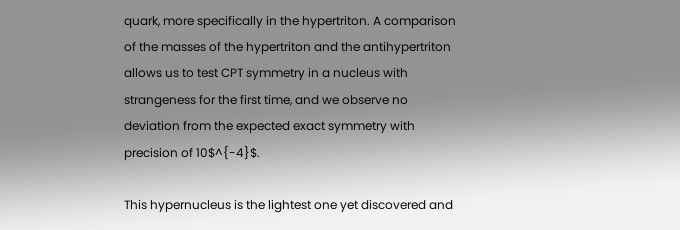quark, more specifically in the hypertriton. A comparison of the masses of the hypertriton and the antihypertriton allows us to test CPT symmetry in a nucleus with strangeness for the first time, and we observe no deviation from the expected exact symmetry with precision of 10$^{-4}$.

This hypernucleus is the lightest one yet discovered and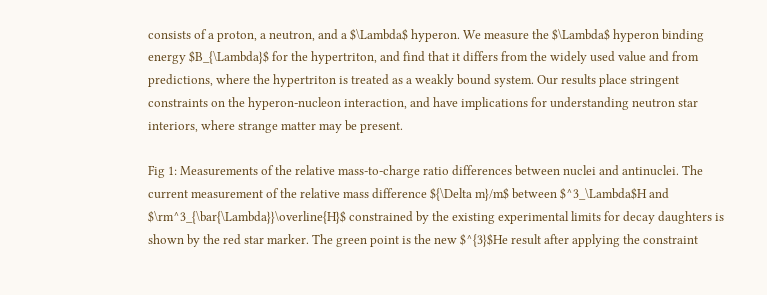consists of a proton, a neutron, and a $\Lambda$ hyperon. We measure the $\Lambda$ hyperon binding energy $B_{\Lambda}$ for the hypertriton, and find that it differs from the widely used value and from predictions, where the hypertriton is treated as a weakly bound system. Our results place stringent constraints on the hyperon-nucleon interaction, and have implications for understanding neutron star interiors, where strange matter may be present.

Fig 1: Measurements of the relative mass-to-charge ratio differences between nuclei and antinuclei. The current measurement of the relative mass difference ${\Delta m}/m$ between $^3_\Lambda$H and $\rm^3_{\bar{\Lambda}}\overline{H}$ constrained by the existing experimental limits for decay daughters is shown by the red star marker. The green point is the new $^{3}$He result after applying the constraint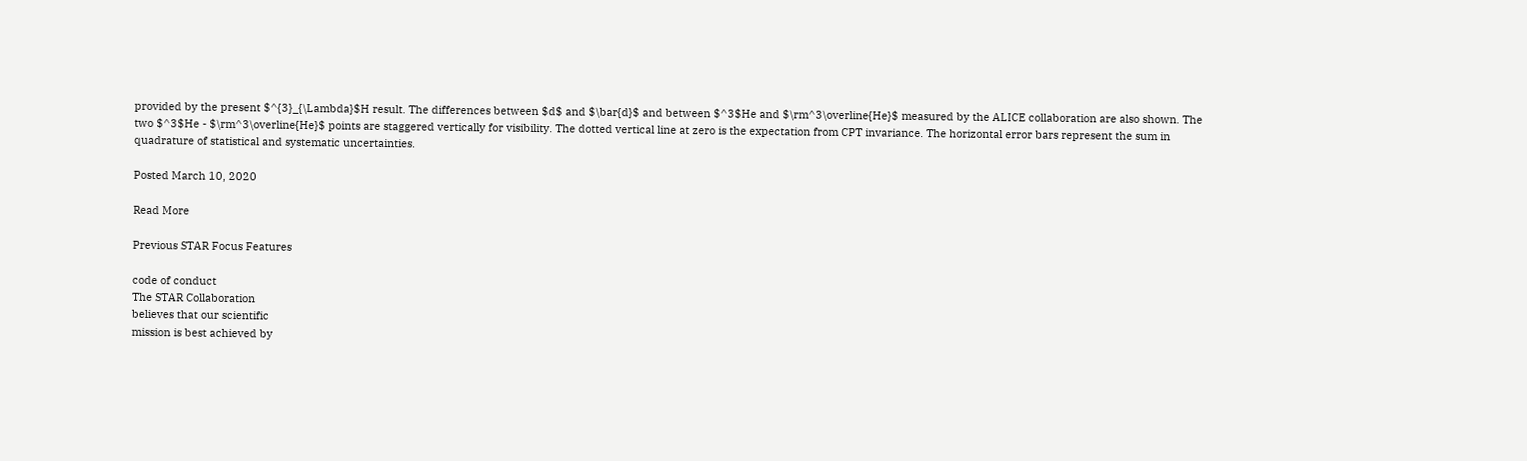provided by the present $^{3}_{\Lambda}$H result. The differences between $d$ and $\bar{d}$ and between $^3$He and $\rm^3\overline{He}$ measured by the ALICE collaboration are also shown. The two $^3$He - $\rm^3\overline{He}$ points are staggered vertically for visibility. The dotted vertical line at zero is the expectation from CPT invariance. The horizontal error bars represent the sum in quadrature of statistical and systematic uncertainties.

Posted March 10, 2020

Read More

Previous STAR Focus Features

code of conduct
The STAR Collaboration
believes that our scientific
mission is best achieved by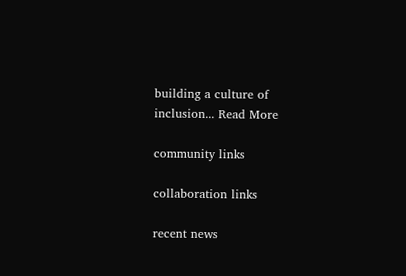building a culture of
inclusion... Read More

community links

collaboration links

recent news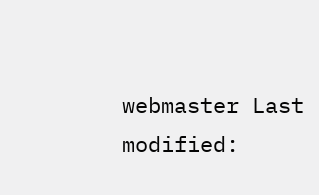webmaster Last modified: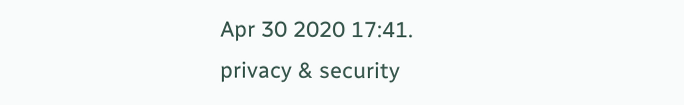Apr 30 2020 17:41.
privacy & security